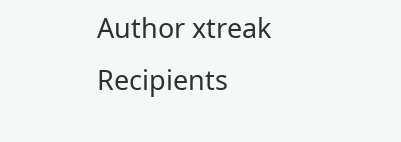Author xtreak
Recipients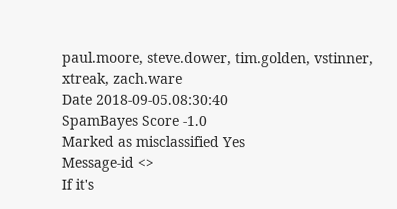paul.moore, steve.dower, tim.golden, vstinner, xtreak, zach.ware
Date 2018-09-05.08:30:40
SpamBayes Score -1.0
Marked as misclassified Yes
Message-id <>
If it's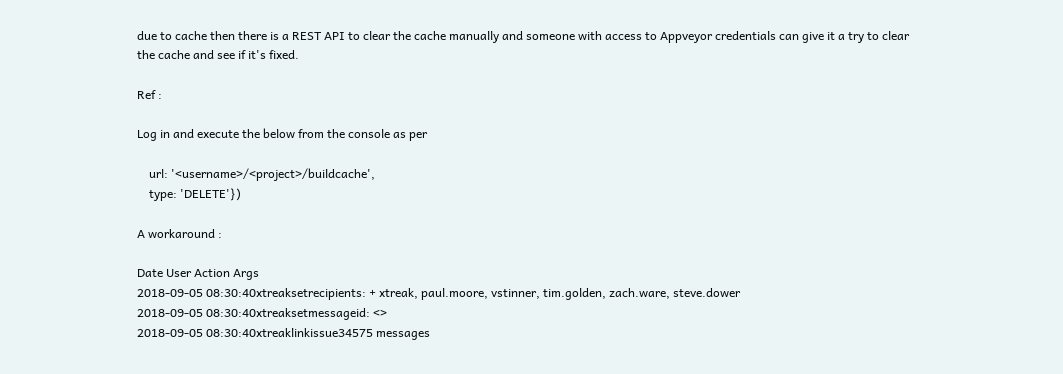due to cache then there is a REST API to clear the cache manually and someone with access to Appveyor credentials can give it a try to clear the cache and see if it's fixed.

Ref :

Log in and execute the below from the console as per

    url: '<username>/<project>/buildcache',
    type: 'DELETE'})

A workaround :

Date User Action Args
2018-09-05 08:30:40xtreaksetrecipients: + xtreak, paul.moore, vstinner, tim.golden, zach.ware, steve.dower
2018-09-05 08:30:40xtreaksetmessageid: <>
2018-09-05 08:30:40xtreaklinkissue34575 messages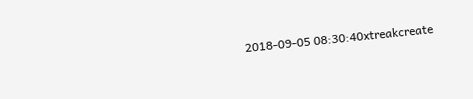2018-09-05 08:30:40xtreakcreate